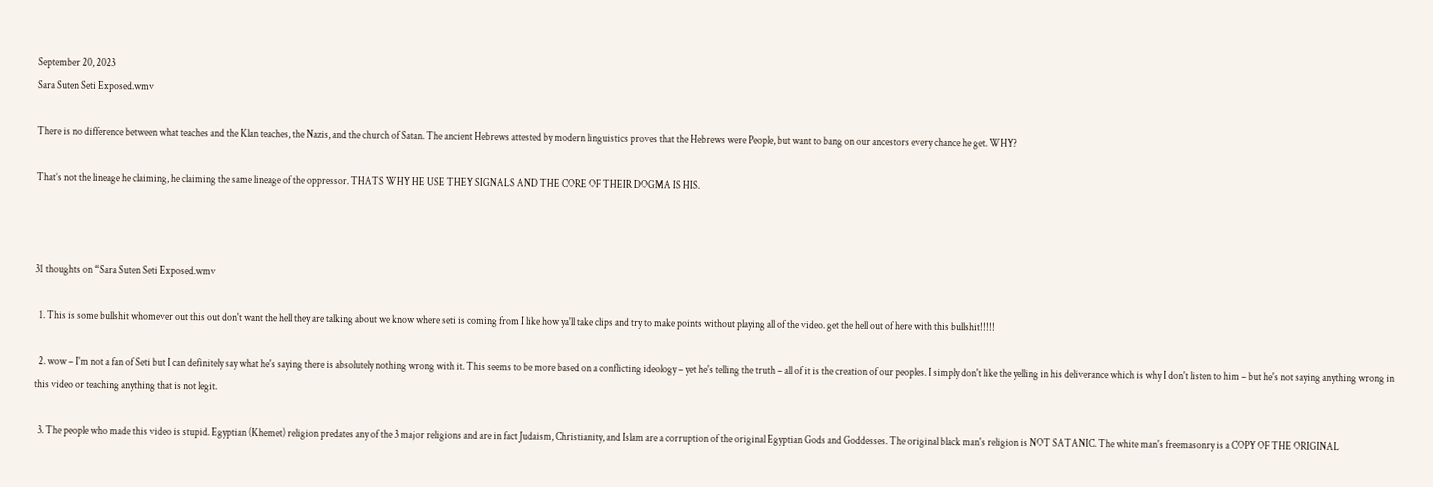September 20, 2023
Sara Suten Seti Exposed.wmv

There is no difference between what teaches and the Klan teaches, the Nazis, and the church of Satan. The ancient Hebrews attested by modern linguistics proves that the Hebrews were People, but want to bang on our ancestors every chance he get. WHY?

That’s not the lineage he claiming, he claiming the same lineage of the oppressor. THATS WHY HE USE THEY SIGNALS AND THE CORE OF THEIR DOGMA IS HIS.



31 thoughts on “Sara Suten Seti Exposed.wmv

  1. This is some bullshit whomever out this out don't want the hell they are talking about we know where seti is coming from I like how ya'll take clips and try to make points without playing all of the video. get the hell out of here with this bullshit!!!!!

  2. wow – I'm not a fan of Seti but I can definitely say what he's saying there is absolutely nothing wrong with it. This seems to be more based on a conflicting ideology – yet he's telling the truth – all of it is the creation of our peoples. I simply don't like the yelling in his deliverance which is why I don't listen to him – but he's not saying anything wrong in this video or teaching anything that is not legit.

  3. The people who made this video is stupid. Egyptian (Khemet) religion predates any of the 3 major religions and are in fact Judaism, Christianity, and Islam are a corruption of the original Egyptian Gods and Goddesses. The original black man's religion is NOT SATANIC. The white man's freemasonry is a COPY OF THE ORIGINAL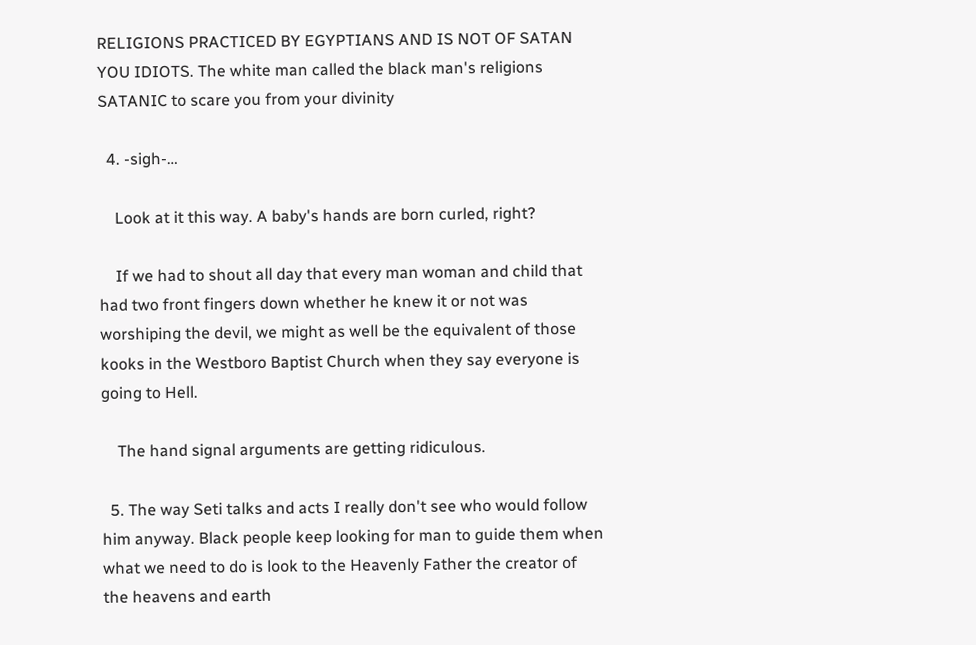RELIGIONS PRACTICED BY EGYPTIANS AND IS NOT OF SATAN YOU IDIOTS. The white man called the black man's religions SATANIC to scare you from your divinity

  4. -sigh-…

    Look at it this way. A baby's hands are born curled, right?

    If we had to shout all day that every man woman and child that had two front fingers down whether he knew it or not was worshiping the devil, we might as well be the equivalent of those kooks in the Westboro Baptist Church when they say everyone is going to Hell.

    The hand signal arguments are getting ridiculous.

  5. The way Seti talks and acts I really don't see who would follow him anyway. Black people keep looking for man to guide them when what we need to do is look to the Heavenly Father the creator of the heavens and earth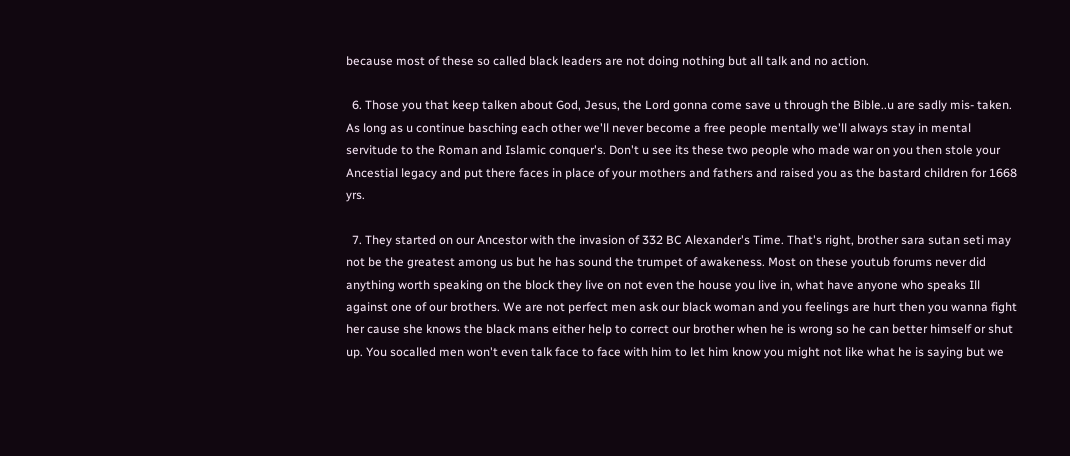because most of these so called black leaders are not doing nothing but all talk and no action.

  6. Those you that keep talken about God, Jesus, the Lord gonna come save u through the Bible..u are sadly mis- taken. As long as u continue basching each other we'll never become a free people mentally we'll always stay in mental servitude to the Roman and Islamic conquer's. Don't u see its these two people who made war on you then stole your Ancestial legacy and put there faces in place of your mothers and fathers and raised you as the bastard children for 1668 yrs.

  7. They started on our Ancestor with the invasion of 332 BC Alexander's Time. That's right, brother sara sutan seti may not be the greatest among us but he has sound the trumpet of awakeness. Most on these youtub forums never did anything worth speaking on the block they live on not even the house you live in, what have anyone who speaks Ill against one of our brothers. We are not perfect men ask our black woman and you feelings are hurt then you wanna fight her cause she knows the black mans either help to correct our brother when he is wrong so he can better himself or shut up. You socalled men won't even talk face to face with him to let him know you might not like what he is saying but we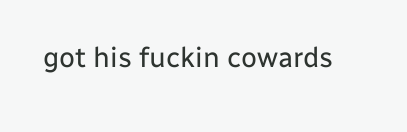got his fuckin cowards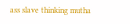ass slave thinking mutha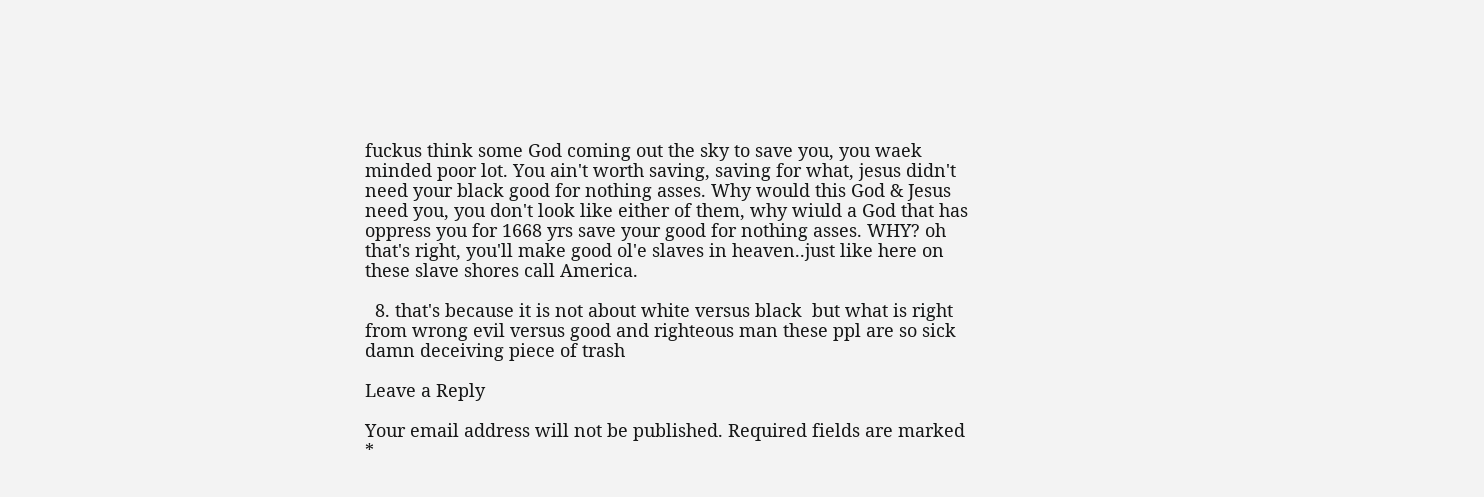fuckus think some God coming out the sky to save you, you waek minded poor lot. You ain't worth saving, saving for what, jesus didn't need your black good for nothing asses. Why would this God & Jesus need you, you don't look like either of them, why wiuld a God that has oppress you for 1668 yrs save your good for nothing asses. WHY? oh that's right, you'll make good ol'e slaves in heaven..just like here on these slave shores call America.

  8. that's because it is not about white versus black  but what is right from wrong evil versus good and righteous man these ppl are so sick damn deceiving piece of trash

Leave a Reply

Your email address will not be published. Required fields are marked *